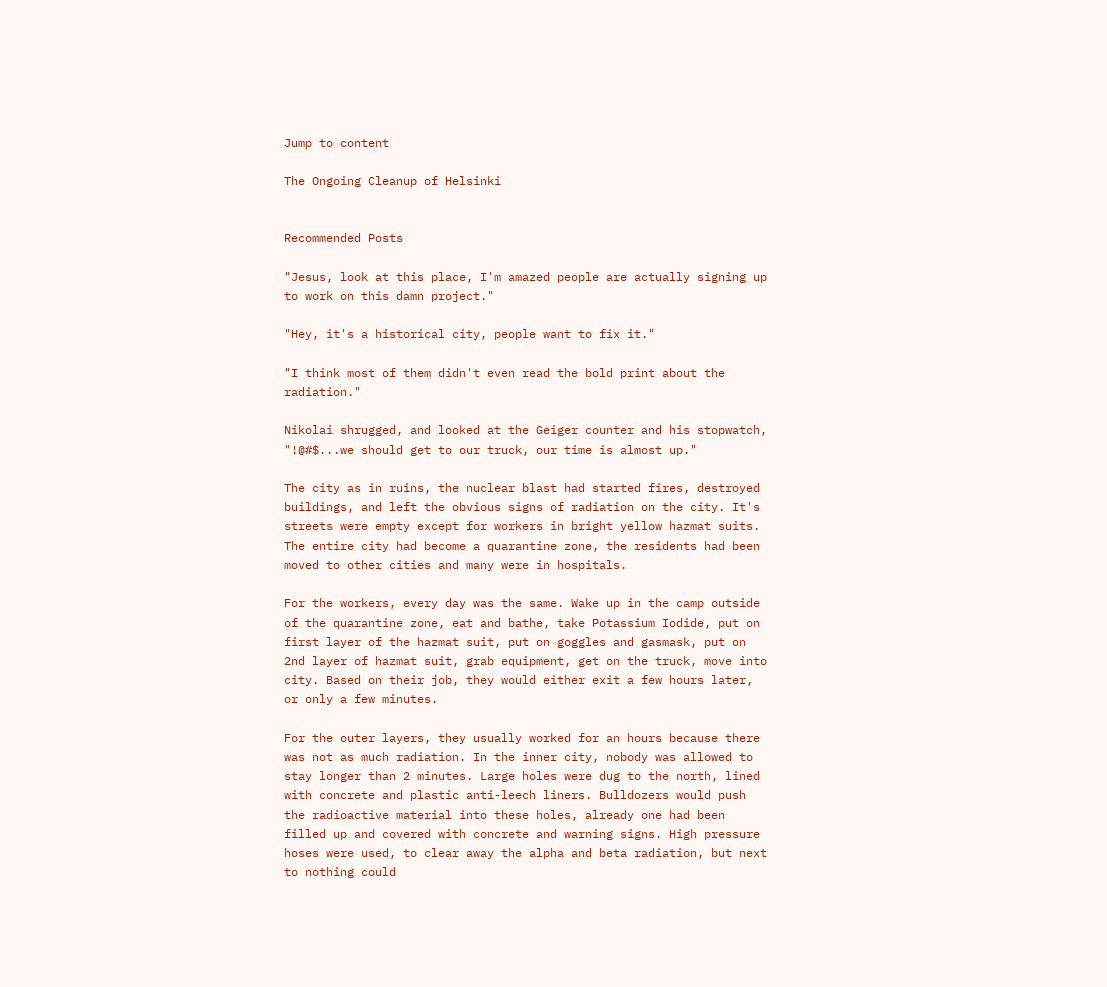Jump to content

The Ongoing Cleanup of Helsinki


Recommended Posts

"Jesus, look at this place, I'm amazed people are actually signing up to work on this damn project."

"Hey, it's a historical city, people want to fix it."

"I think most of them didn't even read the bold print about the radiation."

Nikolai shrugged, and looked at the Geiger counter and his stopwatch, "!@#$...we should get to our truck, our time is almost up."

The city as in ruins, the nuclear blast had started fires, destroyed buildings, and left the obvious signs of radiation on the city. It's streets were empty except for workers in bright yellow hazmat suits. The entire city had become a quarantine zone, the residents had been moved to other cities and many were in hospitals.

For the workers, every day was the same. Wake up in the camp outside of the quarantine zone, eat and bathe, take Potassium Iodide, put on first layer of the hazmat suit, put on goggles and gasmask, put on 2nd layer of hazmat suit, grab equipment, get on the truck, move into city. Based on their job, they would either exit a few hours later, or only a few minutes.

For the outer layers, they usually worked for an hours because there was not as much radiation. In the inner city, nobody was allowed to stay longer than 2 minutes. Large holes were dug to the north, lined with concrete and plastic anti-leech liners. Bulldozers would push the radioactive material into these holes, already one had been filled up and covered with concrete and warning signs. High pressure hoses were used, to clear away the alpha and beta radiation, but next to nothing could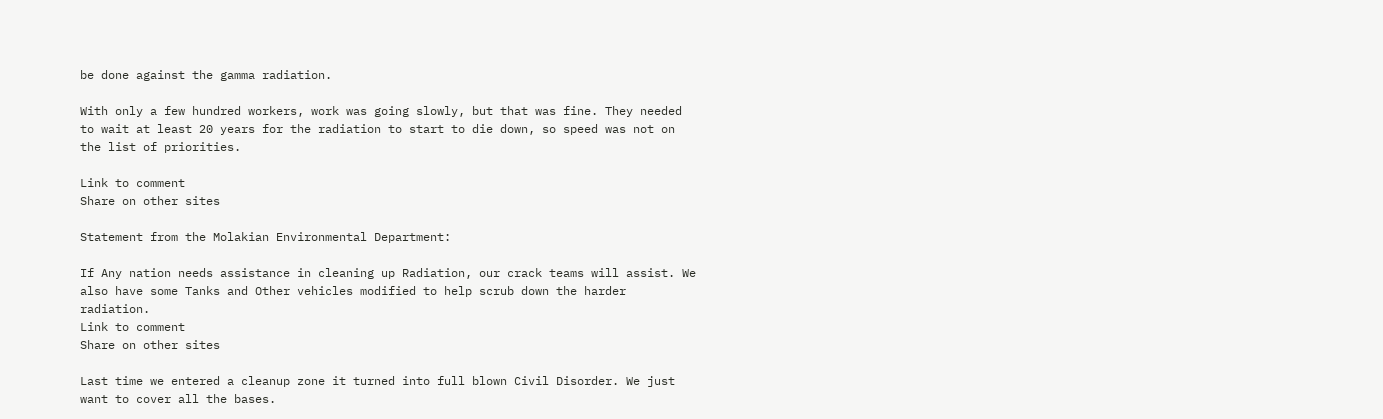be done against the gamma radiation.

With only a few hundred workers, work was going slowly, but that was fine. They needed to wait at least 20 years for the radiation to start to die down, so speed was not on the list of priorities.

Link to comment
Share on other sites

Statement from the Molakian Environmental Department:

If Any nation needs assistance in cleaning up Radiation, our crack teams will assist. We also have some Tanks and Other vehicles modified to help scrub down the harder radiation.
Link to comment
Share on other sites

Last time we entered a cleanup zone it turned into full blown Civil Disorder. We just want to cover all the bases.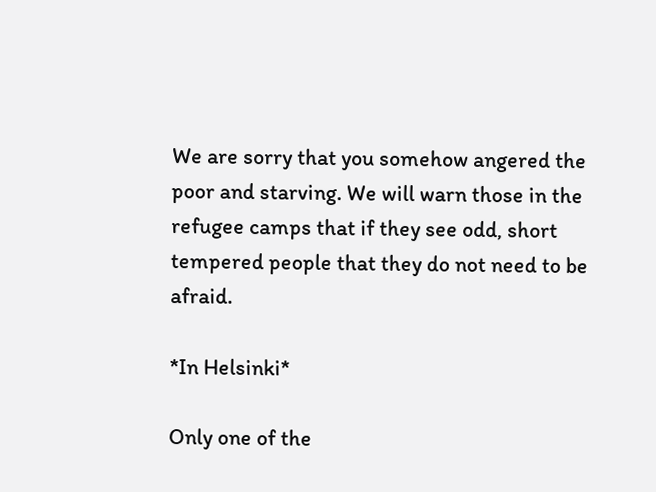We are sorry that you somehow angered the poor and starving. We will warn those in the refugee camps that if they see odd, short tempered people that they do not need to be afraid.

*In Helsinki*

Only one of the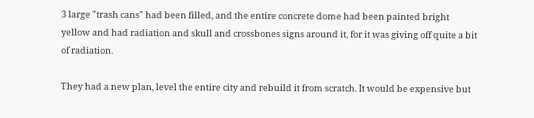3 large "trash cans" had been filled, and the entire concrete dome had been painted bright yellow and had radiation and skull and crossbones signs around it, for it was giving off quite a bit of radiation.

They had a new plan, level the entire city and rebuild it from scratch. It would be expensive but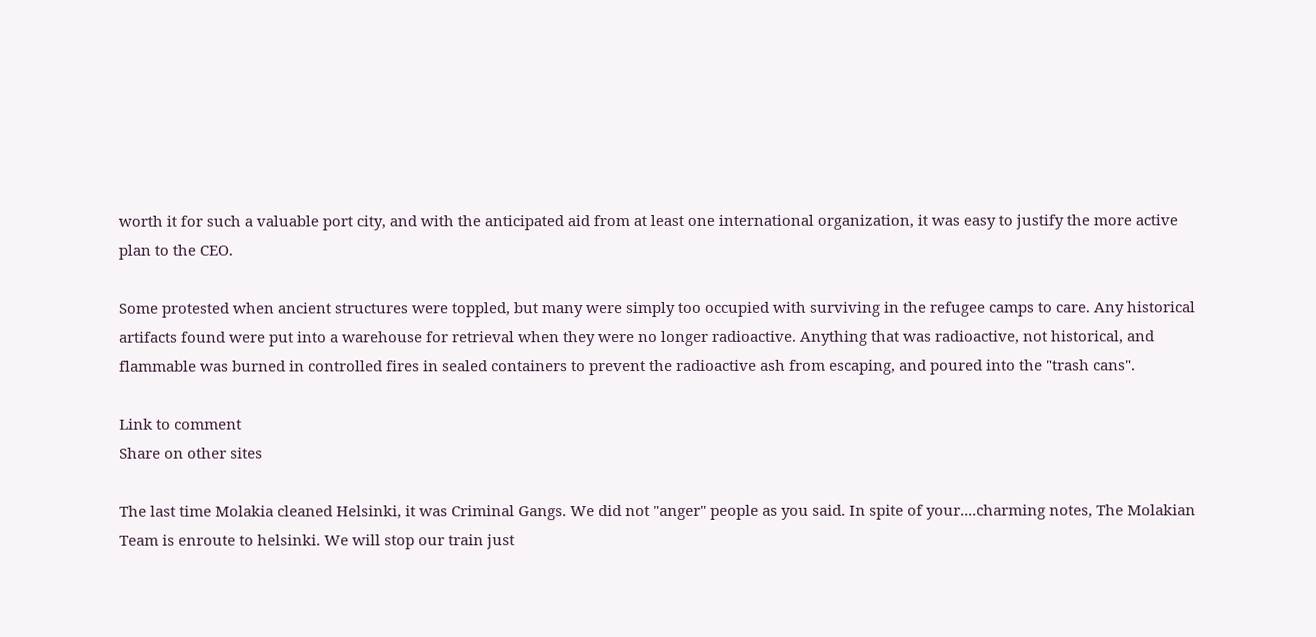worth it for such a valuable port city, and with the anticipated aid from at least one international organization, it was easy to justify the more active plan to the CEO.

Some protested when ancient structures were toppled, but many were simply too occupied with surviving in the refugee camps to care. Any historical artifacts found were put into a warehouse for retrieval when they were no longer radioactive. Anything that was radioactive, not historical, and flammable was burned in controlled fires in sealed containers to prevent the radioactive ash from escaping, and poured into the "trash cans".

Link to comment
Share on other sites

The last time Molakia cleaned Helsinki, it was Criminal Gangs. We did not "anger" people as you said. In spite of your....charming notes, The Molakian Team is enroute to helsinki. We will stop our train just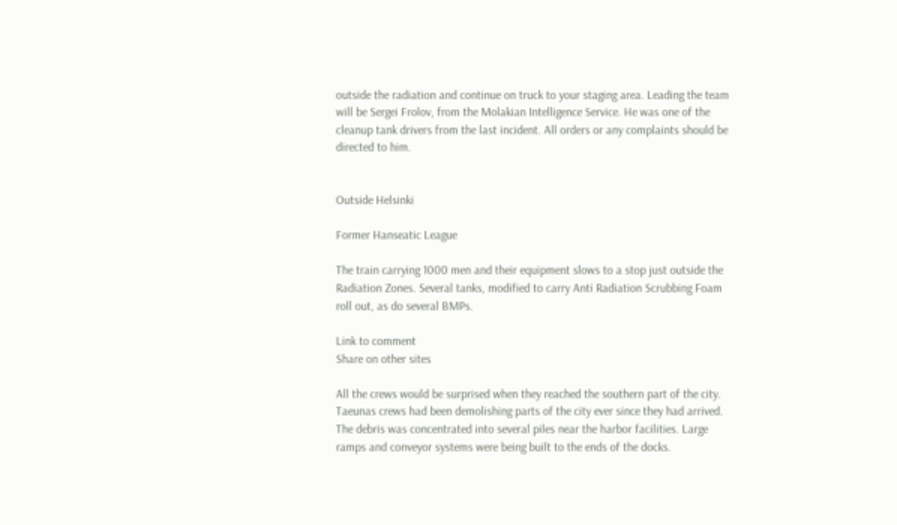outside the radiation and continue on truck to your staging area. Leading the team will be Sergei Frolov, from the Molakian Intelligence Service. He was one of the cleanup tank drivers from the last incident. All orders or any complaints should be directed to him.


Outside Helsinki

Former Hanseatic League

The train carrying 1000 men and their equipment slows to a stop just outside the Radiation Zones. Several tanks, modified to carry Anti Radiation Scrubbing Foam roll out, as do several BMPs.

Link to comment
Share on other sites

All the crews would be surprised when they reached the southern part of the city. Taeunas crews had been demolishing parts of the city ever since they had arrived. The debris was concentrated into several piles near the harbor facilities. Large ramps and conveyor systems were being built to the ends of the docks.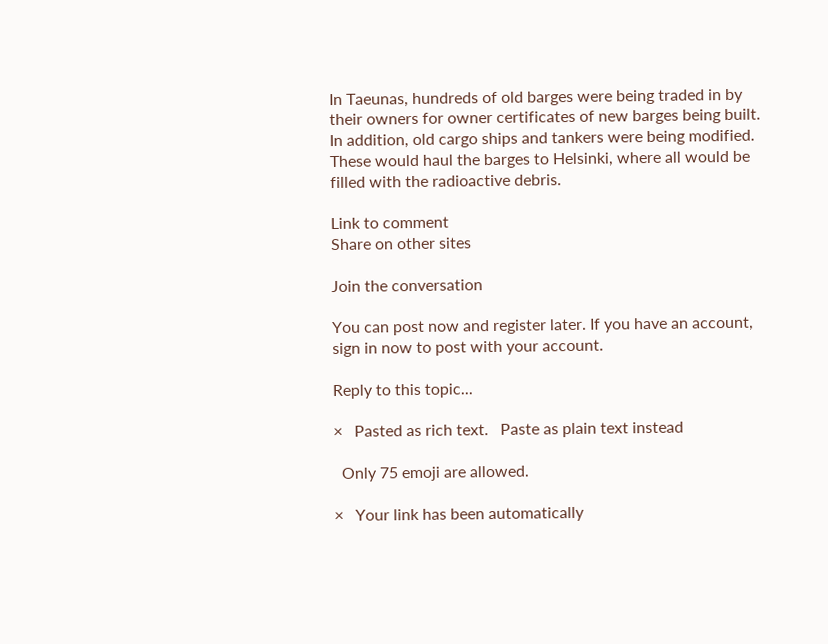In Taeunas, hundreds of old barges were being traded in by their owners for owner certificates of new barges being built. In addition, old cargo ships and tankers were being modified. These would haul the barges to Helsinki, where all would be filled with the radioactive debris.

Link to comment
Share on other sites

Join the conversation

You can post now and register later. If you have an account, sign in now to post with your account.

Reply to this topic...

×   Pasted as rich text.   Paste as plain text instead

  Only 75 emoji are allowed.

×   Your link has been automatically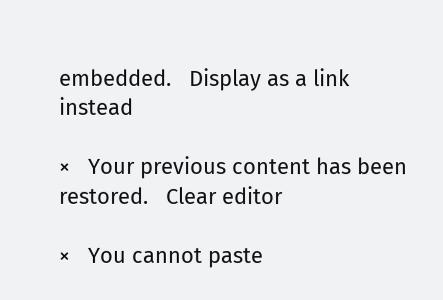embedded.   Display as a link instead

×   Your previous content has been restored.   Clear editor

×   You cannot paste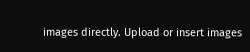images directly. Upload or insert images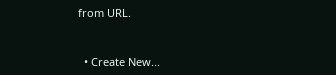from URL.


  • Create New...